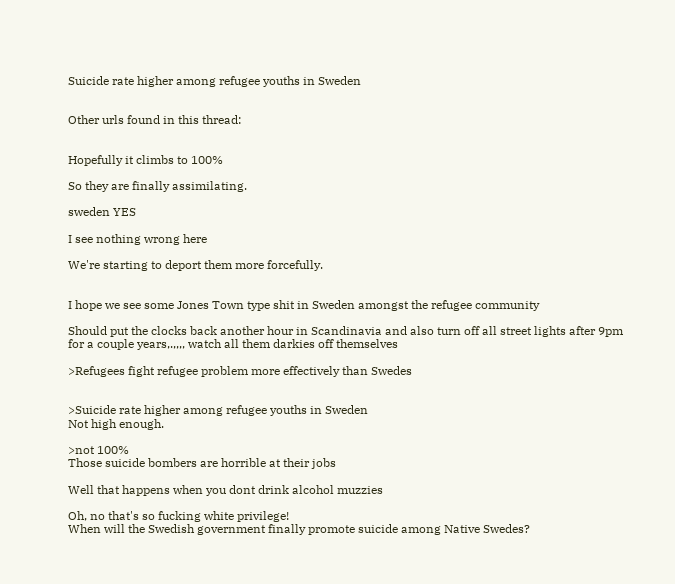Suicide rate higher among refugee youths in Sweden


Other urls found in this thread:


Hopefully it climbs to 100%

So they are finally assimilating.

sweden YES

I see nothing wrong here

We're starting to deport them more forcefully.


I hope we see some Jones Town type shit in Sweden amongst the refugee community

Should put the clocks back another hour in Scandinavia and also turn off all street lights after 9pm for a couple years,.,,,, watch all them darkies off themselves

>Refugees fight refugee problem more effectively than Swedes


>Suicide rate higher among refugee youths in Sweden
Not high enough.

>not 100%
Those suicide bombers are horrible at their jobs

Well that happens when you dont drink alcohol muzzies

Oh, no that's so fucking white privilege!
When will the Swedish government finally promote suicide among Native Swedes?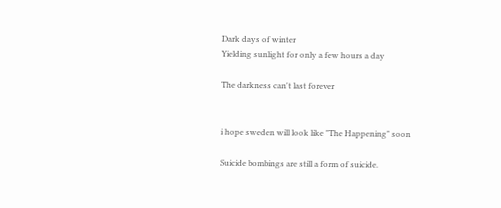Dark days of winter
Yielding sunlight for only a few hours a day

The darkness can't last forever


i hope sweden will look like "The Happening" soon

Suicide bombings are still a form of suicide.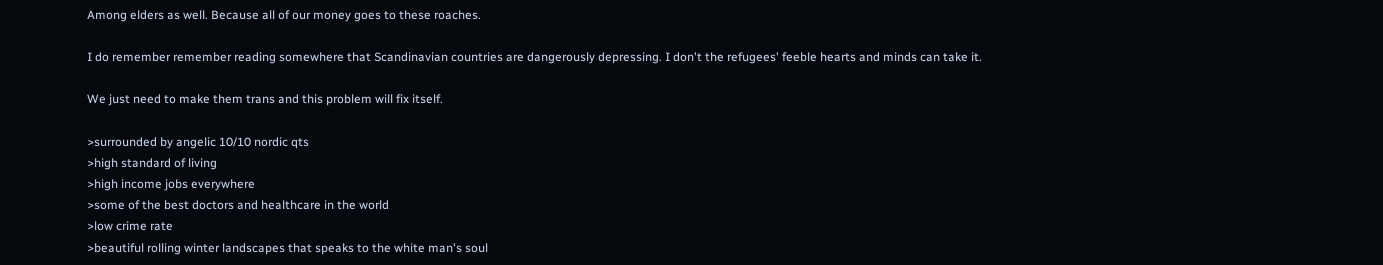Among elders as well. Because all of our money goes to these roaches.

I do remember remember reading somewhere that Scandinavian countries are dangerously depressing. I don't the refugees' feeble hearts and minds can take it.

We just need to make them trans and this problem will fix itself.

>surrounded by angelic 10/10 nordic qts
>high standard of living
>high income jobs everywhere
>some of the best doctors and healthcare in the world
>low crime rate
>beautiful rolling winter landscapes that speaks to the white man's soul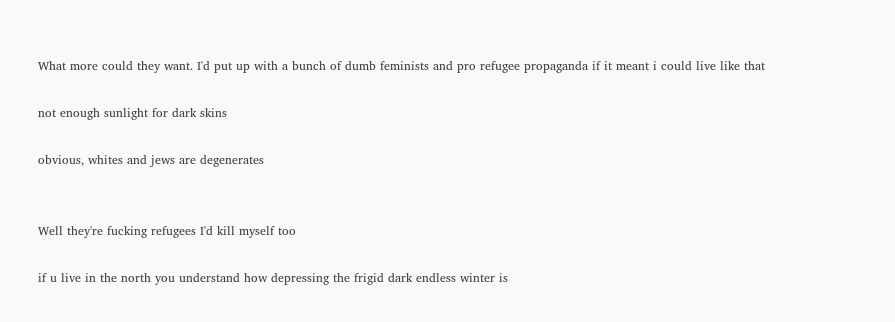What more could they want. I'd put up with a bunch of dumb feminists and pro refugee propaganda if it meant i could live like that

not enough sunlight for dark skins

obvious, whites and jews are degenerates


Well they're fucking refugees I'd kill myself too

if u live in the north you understand how depressing the frigid dark endless winter is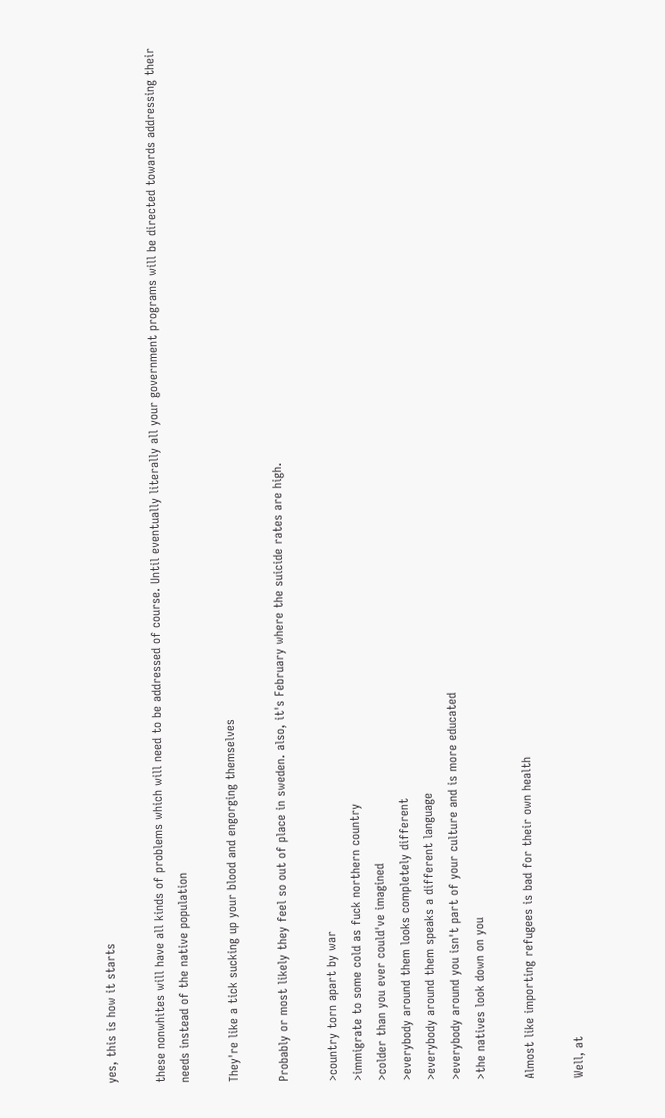yes, this is how it starts

these nonwhites will have all kinds of problems which will need to be addressed of course. Until eventually literally all your government programs will be directed towards addressing their needs instead of the native population

They're like a tick sucking up your blood and engorging themselves

Probably or most likely they feel so out of place in sweden. also, it's February where the suicide rates are high.

>country torn apart by war
>immigrate to some cold as fuck northern country
>colder than you ever could've imagined
>everybody around them looks completely different
>everybody around them speaks a different language
>everybody around you isn't part of your culture and is more educated
>the natives look down on you

Almost like importing refugees is bad for their own health

Well, at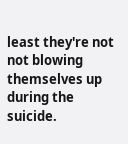least they're not not blowing themselves up during the suicide.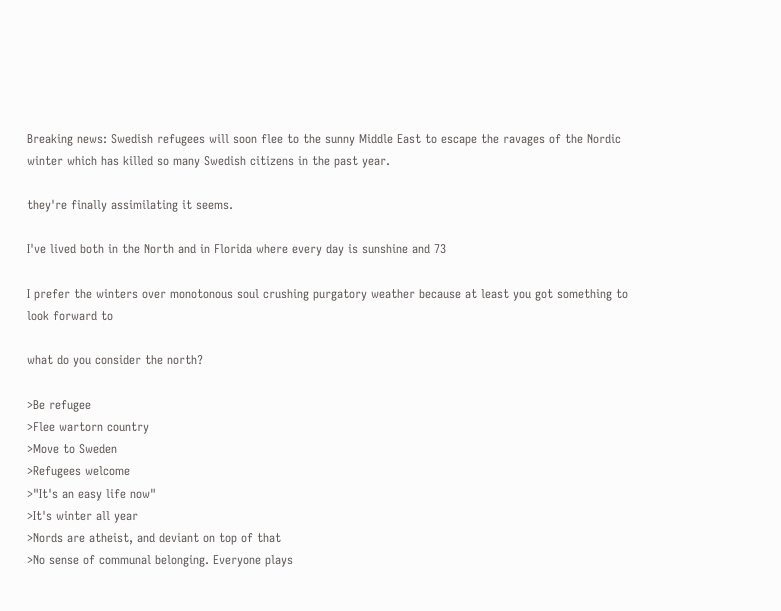Breaking news: Swedish refugees will soon flee to the sunny Middle East to escape the ravages of the Nordic winter which has killed so many Swedish citizens in the past year.

they're finally assimilating it seems.

I've lived both in the North and in Florida where every day is sunshine and 73

I prefer the winters over monotonous soul crushing purgatory weather because at least you got something to look forward to

what do you consider the north?

>Be refugee
>Flee wartorn country
>Move to Sweden
>Refugees welcome
>"It's an easy life now"
>It's winter all year
>Nords are atheist, and deviant on top of that
>No sense of communal belonging. Everyone plays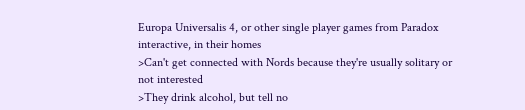Europa Universalis 4, or other single player games from Paradox interactive, in their homes
>Can't get connected with Nords because they're usually solitary or not interested
>They drink alcohol, but tell no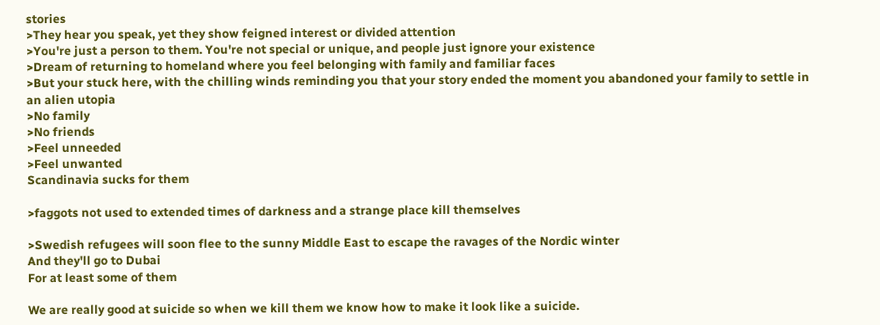stories
>They hear you speak, yet they show feigned interest or divided attention
>You're just a person to them. You're not special or unique, and people just ignore your existence
>Dream of returning to homeland where you feel belonging with family and familiar faces
>But your stuck here, with the chilling winds reminding you that your story ended the moment you abandoned your family to settle in an alien utopia
>No family
>No friends
>Feel unneeded
>Feel unwanted
Scandinavia sucks for them

>faggots not used to extended times of darkness and a strange place kill themselves

>Swedish refugees will soon flee to the sunny Middle East to escape the ravages of the Nordic winter
And they'll go to Dubai
For at least some of them

We are really good at suicide so when we kill them we know how to make it look like a suicide.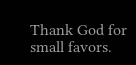Thank God for small favors.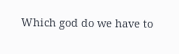Which god do we have to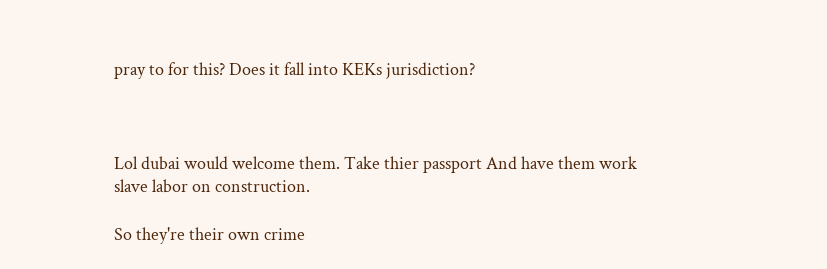pray to for this? Does it fall into KEKs jurisdiction?



Lol dubai would welcome them. Take thier passport And have them work slave labor on construction.

So they're their own crime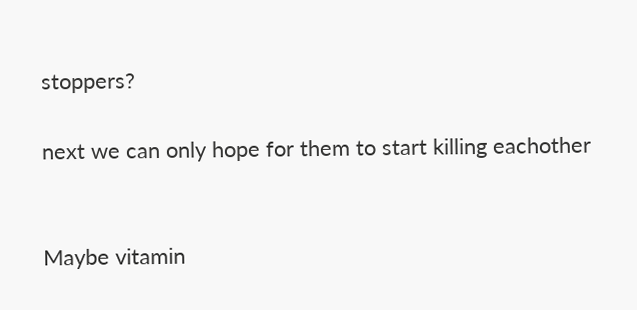stoppers?

next we can only hope for them to start killing eachother


Maybe vitamin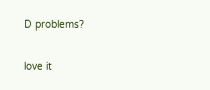D problems?

love it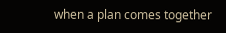when a plan comes together